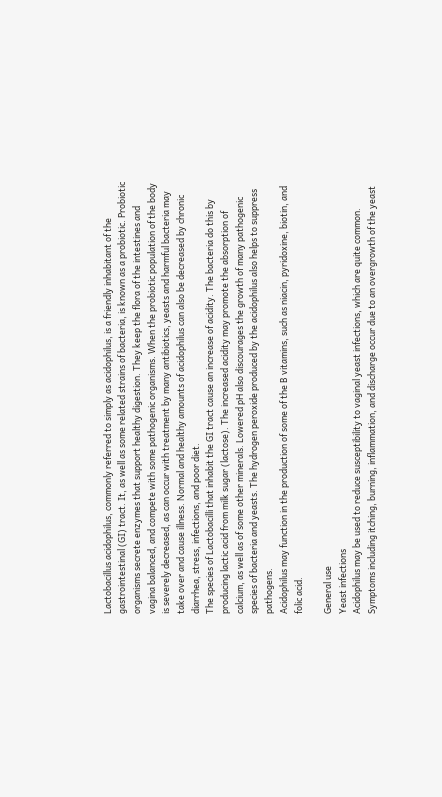Lactobacillus acidophilus, commonly referred to simply as acidophilus, is a friendly inhabitant of the gastrointestinal (GI) tract. It, as well as some related strains of bacteria, is known as a probiotic. Probiotic organisms secrete enzymes that support healthy digestion. They keep the flora of the intestines and vagina balanced, and compete with some pathogenic organisms. When the probiotic population of the body is severely decreased, as can occur with treatment by many antibiotics, yeasts and harmful bacteria may take over and cause illness. Normal and healthy amounts of acidophilus can also be decreased by chronic diarrhea, stress, infections, and poor diet.
The species of Lactobacilli that inhabit the GI tract cause an increase of acidity. The bacteria do this by producing lactic acid from milk sugar (lactose). The increased acidity may promote the absorption of calcium, as well as of some other minerals. Lowered pH also discourages the growth of many pathogenic species of bacteria and yeasts. The hydrogen peroxide produced by the acidophilus also helps to suppress pathogens.
Acidophilus may function in the production of some of the B vitamins, such as niacin, pyridoxine, biotin, and folic acid.

General use
Yeast infections
Acidophilus may be used to reduce susceptibility to vaginal yeast infections, which are quite common. Symptoms including itching, burning, inflammation, and discharge occur due to an overgrowth of the yeast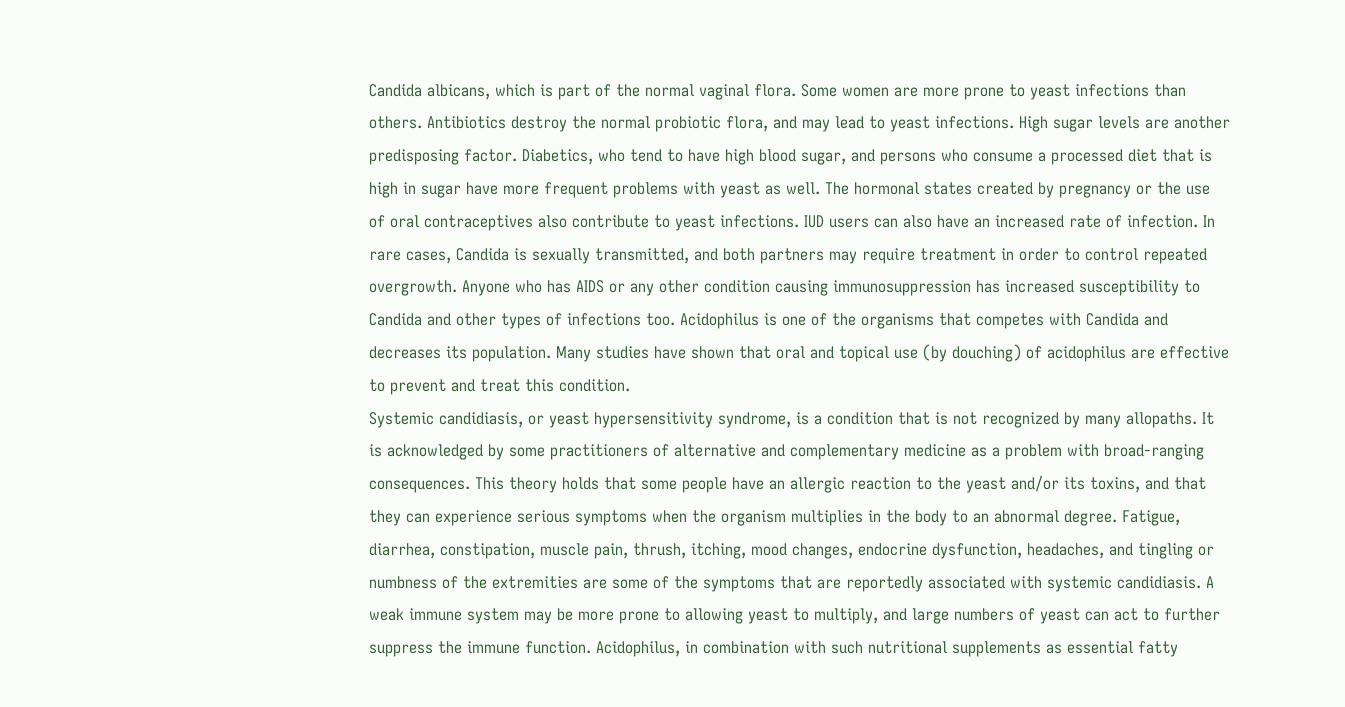Candida albicans, which is part of the normal vaginal flora. Some women are more prone to yeast infections than others. Antibiotics destroy the normal probiotic flora, and may lead to yeast infections. High sugar levels are another predisposing factor. Diabetics, who tend to have high blood sugar, and persons who consume a processed diet that is high in sugar have more frequent problems with yeast as well. The hormonal states created by pregnancy or the use of oral contraceptives also contribute to yeast infections. IUD users can also have an increased rate of infection. In rare cases, Candida is sexually transmitted, and both partners may require treatment in order to control repeated overgrowth. Anyone who has AIDS or any other condition causing immunosuppression has increased susceptibility to Candida and other types of infections too. Acidophilus is one of the organisms that competes with Candida and decreases its population. Many studies have shown that oral and topical use (by douching) of acidophilus are effective to prevent and treat this condition.
Systemic candidiasis, or yeast hypersensitivity syndrome, is a condition that is not recognized by many allopaths. It is acknowledged by some practitioners of alternative and complementary medicine as a problem with broad-ranging consequences. This theory holds that some people have an allergic reaction to the yeast and/or its toxins, and that they can experience serious symptoms when the organism multiplies in the body to an abnormal degree. Fatigue, diarrhea, constipation, muscle pain, thrush, itching, mood changes, endocrine dysfunction, headaches, and tingling or numbness of the extremities are some of the symptoms that are reportedly associated with systemic candidiasis. A weak immune system may be more prone to allowing yeast to multiply, and large numbers of yeast can act to further suppress the immune function. Acidophilus, in combination with such nutritional supplements as essential fatty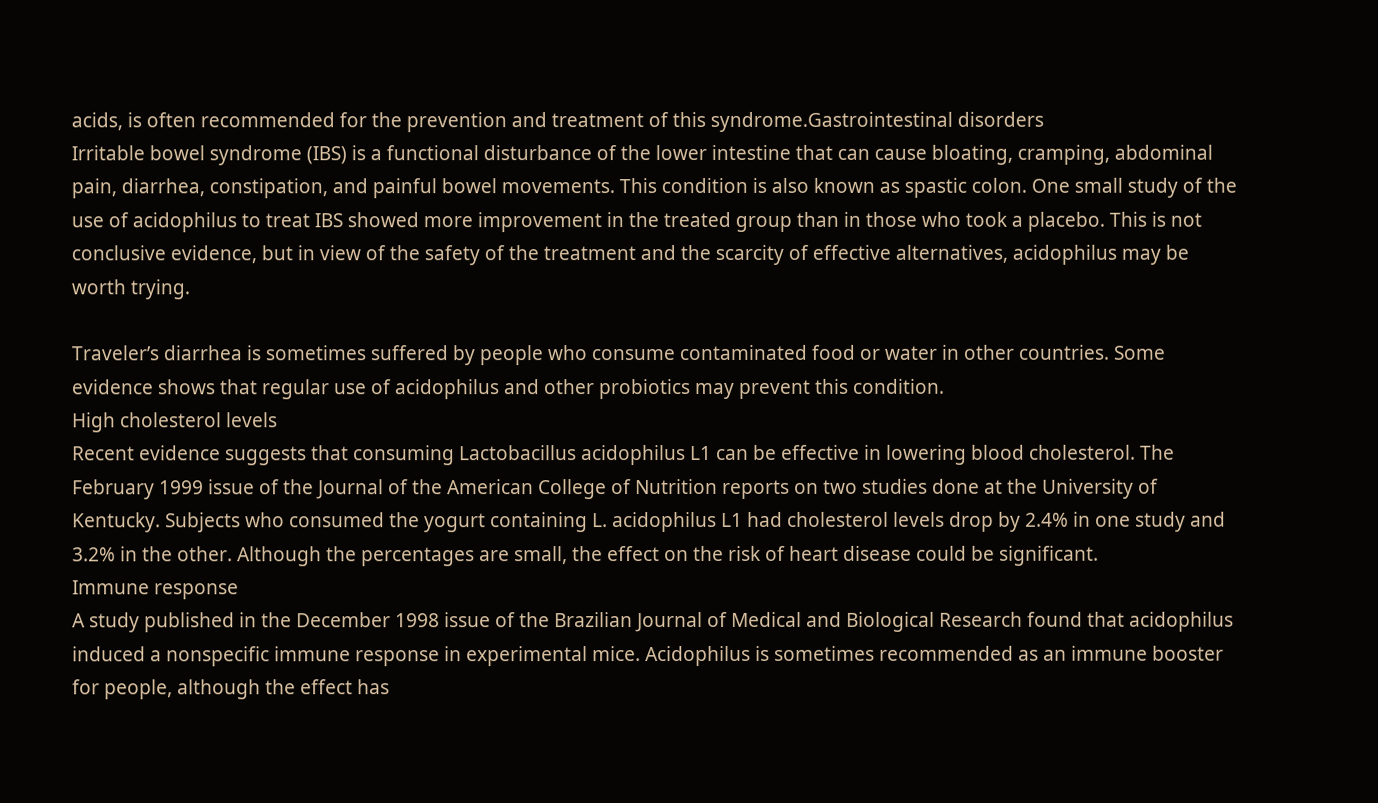acids, is often recommended for the prevention and treatment of this syndrome.Gastrointestinal disorders
Irritable bowel syndrome (IBS) is a functional disturbance of the lower intestine that can cause bloating, cramping, abdominal pain, diarrhea, constipation, and painful bowel movements. This condition is also known as spastic colon. One small study of the use of acidophilus to treat IBS showed more improvement in the treated group than in those who took a placebo. This is not conclusive evidence, but in view of the safety of the treatment and the scarcity of effective alternatives, acidophilus may be worth trying.

Traveler’s diarrhea is sometimes suffered by people who consume contaminated food or water in other countries. Some evidence shows that regular use of acidophilus and other probiotics may prevent this condition.
High cholesterol levels
Recent evidence suggests that consuming Lactobacillus acidophilus L1 can be effective in lowering blood cholesterol. The February 1999 issue of the Journal of the American College of Nutrition reports on two studies done at the University of Kentucky. Subjects who consumed the yogurt containing L. acidophilus L1 had cholesterol levels drop by 2.4% in one study and 3.2% in the other. Although the percentages are small, the effect on the risk of heart disease could be significant.
Immune response
A study published in the December 1998 issue of the Brazilian Journal of Medical and Biological Research found that acidophilus induced a nonspecific immune response in experimental mice. Acidophilus is sometimes recommended as an immune booster for people, although the effect has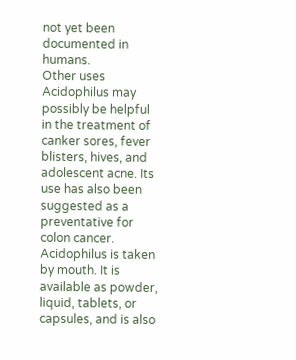not yet been documented in humans.
Other uses
Acidophilus may possibly be helpful in the treatment of canker sores, fever blisters, hives, and adolescent acne. Its use has also been suggested as a preventative for colon cancer.
Acidophilus is taken by mouth. It is available as powder, liquid, tablets, or capsules, and is also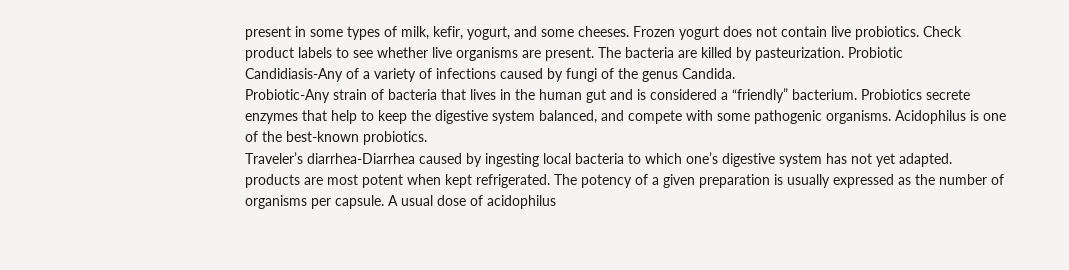present in some types of milk, kefir, yogurt, and some cheeses. Frozen yogurt does not contain live probiotics. Check product labels to see whether live organisms are present. The bacteria are killed by pasteurization. Probiotic
Candidiasis-Any of a variety of infections caused by fungi of the genus Candida.
Probiotic-Any strain of bacteria that lives in the human gut and is considered a “friendly” bacterium. Probiotics secrete enzymes that help to keep the digestive system balanced, and compete with some pathogenic organisms. Acidophilus is one of the best-known probiotics.
Traveler’s diarrhea-Diarrhea caused by ingesting local bacteria to which one’s digestive system has not yet adapted.
products are most potent when kept refrigerated. The potency of a given preparation is usually expressed as the number of organisms per capsule. A usual dose of acidophilus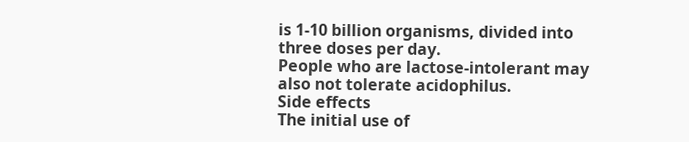is 1-10 billion organisms, divided into three doses per day.
People who are lactose-intolerant may also not tolerate acidophilus.
Side effects
The initial use of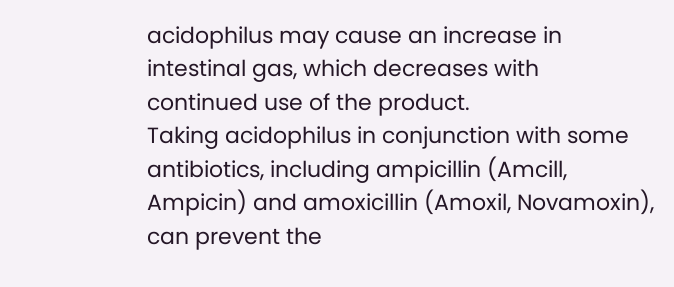acidophilus may cause an increase in intestinal gas, which decreases with continued use of the product.
Taking acidophilus in conjunction with some antibiotics, including ampicillin (Amcill, Ampicin) and amoxicillin (Amoxil, Novamoxin), can prevent the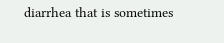diarrhea that is sometimes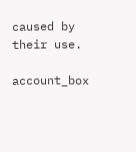caused by their use.

account_box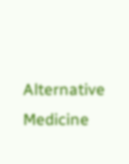Alternative Medicine